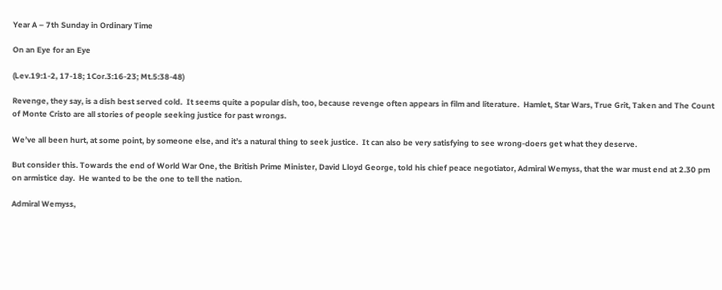Year A – 7th Sunday in Ordinary Time

On an Eye for an Eye

(Lev.19:1-2, 17-18; 1Cor.3:16-23; Mt.5:38-48)

Revenge, they say, is a dish best served cold.  It seems quite a popular dish, too, because revenge often appears in film and literature.  Hamlet, Star Wars, True Grit, Taken and The Count of Monte Cristo are all stories of people seeking justice for past wrongs.

We’ve all been hurt, at some point, by someone else, and it’s a natural thing to seek justice.  It can also be very satisfying to see wrong-doers get what they deserve.

But consider this. Towards the end of World War One, the British Prime Minister, David Lloyd George, told his chief peace negotiator, Admiral Wemyss, that the war must end at 2.30 pm on armistice day.  He wanted to be the one to tell the nation.

Admiral Wemyss,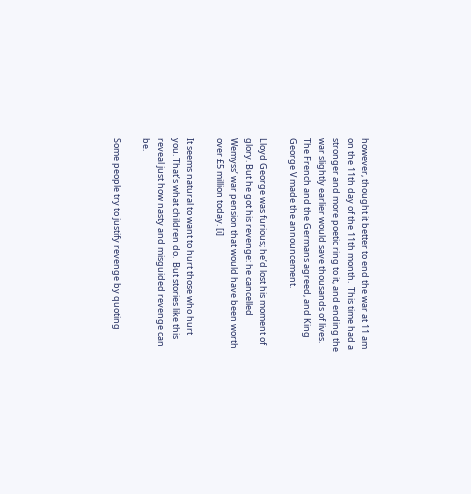however, thought it better to end the war at 11 am on the 11th day of the 11th month.  This time had a stronger and more poetic ring to it, and ending the war slightly earlier would save thousands of lives.  The French and the Germans agreed, and King George V made the announcement.

Lloyd George was furious; he’d lost his moment of glory. But he got his revenge: he cancelled Wemyss’ war pension that would have been worth over £5 million today. [i]

It seems natural to want to hurt those who hurt you. That’s what children do.  But stories like this reveal just how nasty and misguided revenge can be.

Some people try to justify revenge by quoting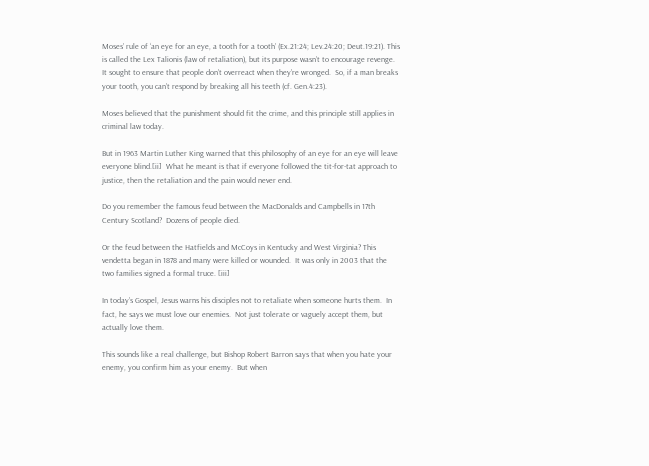Moses’ rule of ‘an eye for an eye, a tooth for a tooth’ (Ex.21:24; Lev.24:20; Deut.19:21). This is called the Lex Talionis (law of retaliation), but its purpose wasn’t to encourage revenge.  It sought to ensure that people don’t overreact when they’re wronged.  So, if a man breaks your tooth, you can’t respond by breaking all his teeth (cf. Gen.4:23).

Moses believed that the punishment should fit the crime, and this principle still applies in criminal law today.

But in 1963 Martin Luther King warned that this philosophy of an eye for an eye will leave everyone blind.[ii]  What he meant is that if everyone followed the tit-for-tat approach to justice, then the retaliation and the pain would never end.

Do you remember the famous feud between the MacDonalds and Campbells in 17th Century Scotland?  Dozens of people died.

Or the feud between the Hatfields and McCoys in Kentucky and West Virginia? This vendetta began in 1878 and many were killed or wounded.  It was only in 2003 that the two families signed a formal truce. [iii]

In today’s Gospel, Jesus warns his disciples not to retaliate when someone hurts them.  In fact, he says we must love our enemies.  Not just tolerate or vaguely accept them, but actually love them.

This sounds like a real challenge, but Bishop Robert Barron says that when you hate your enemy, you confirm him as your enemy.  But when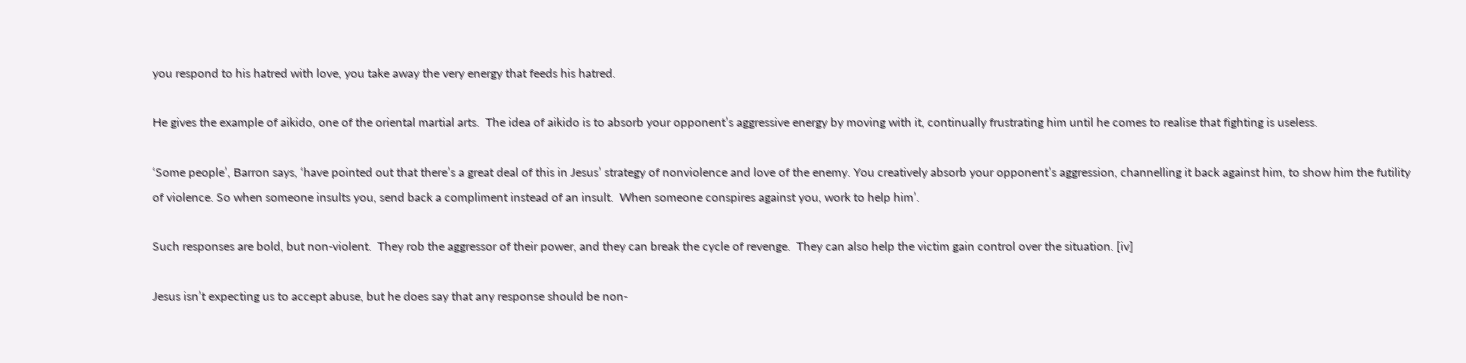you respond to his hatred with love, you take away the very energy that feeds his hatred.

He gives the example of aikido, one of the oriental martial arts.  The idea of aikido is to absorb your opponent’s aggressive energy by moving with it, continually frustrating him until he comes to realise that fighting is useless.

‘Some people’, Barron says, ‘have pointed out that there’s a great deal of this in Jesus’ strategy of nonviolence and love of the enemy. You creatively absorb your opponent’s aggression, channelling it back against him, to show him the futility of violence. So when someone insults you, send back a compliment instead of an insult.  When someone conspires against you, work to help him’.

Such responses are bold, but non-violent.  They rob the aggressor of their power, and they can break the cycle of revenge.  They can also help the victim gain control over the situation. [iv]

Jesus isn’t expecting us to accept abuse, but he does say that any response should be non-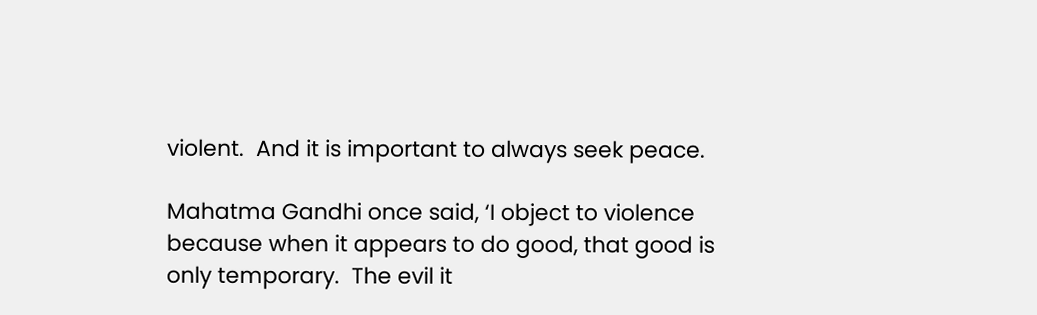violent.  And it is important to always seek peace.

Mahatma Gandhi once said, ‘I object to violence because when it appears to do good, that good is only temporary.  The evil it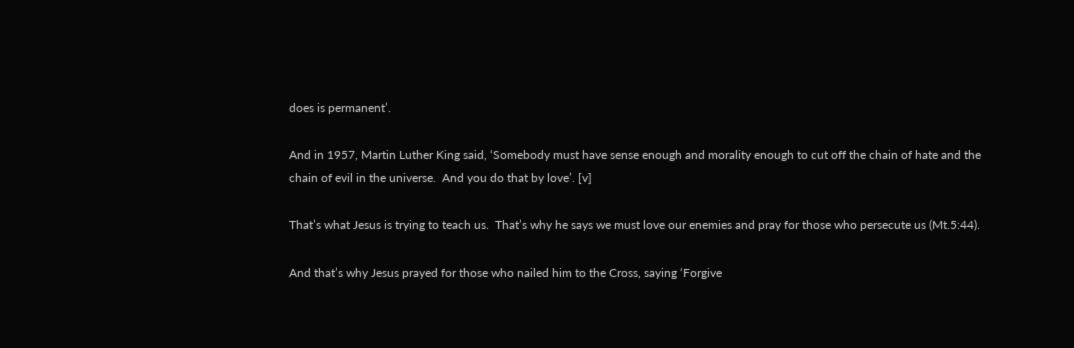does is permanent’.

And in 1957, Martin Luther King said, ‘Somebody must have sense enough and morality enough to cut off the chain of hate and the chain of evil in the universe.  And you do that by love’. [v]

That’s what Jesus is trying to teach us.  That’s why he says we must love our enemies and pray for those who persecute us (Mt.5:44).

And that’s why Jesus prayed for those who nailed him to the Cross, saying ‘Forgive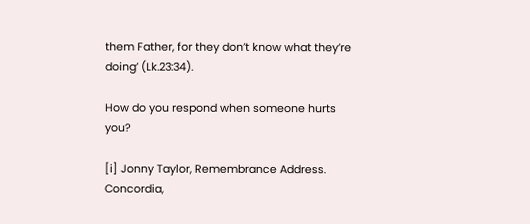them Father, for they don’t know what they’re doing’ (Lk.23:34).

How do you respond when someone hurts you?

[i] Jonny Taylor, Remembrance Address. Concordia,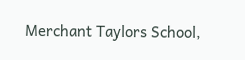Merchant Taylors School,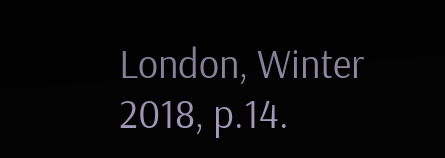London, Winter 2018, p.14.